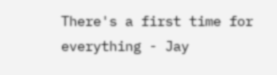There's a first time for everything - Jay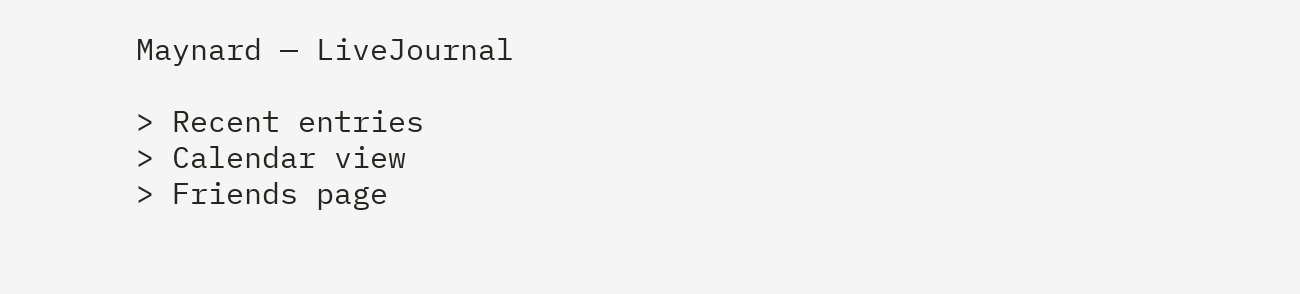Maynard — LiveJournal

> Recent entries
> Calendar view
> Friends page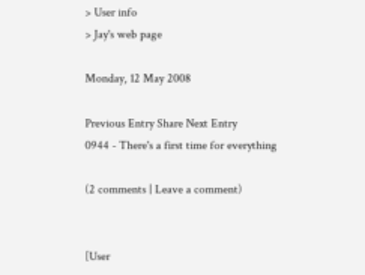> User info
> Jay's web page

Monday, 12 May 2008

Previous Entry Share Next Entry
0944 - There's a first time for everything

(2 comments | Leave a comment)


[User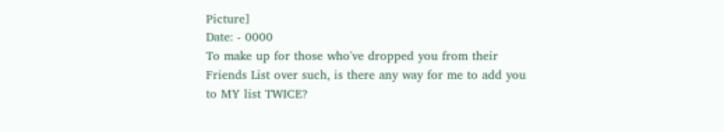Picture]
Date: - 0000
To make up for those who've dropped you from their Friends List over such, is there any way for me to add you to MY list TWICE?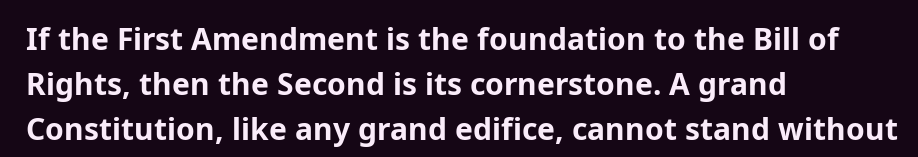If the First Amendment is the foundation to the Bill of Rights, then the Second is its cornerstone. A grand Constitution, like any grand edifice, cannot stand without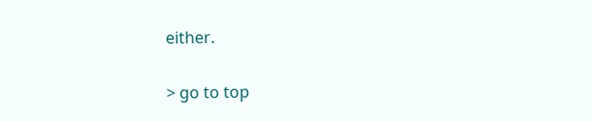either.

> go to top